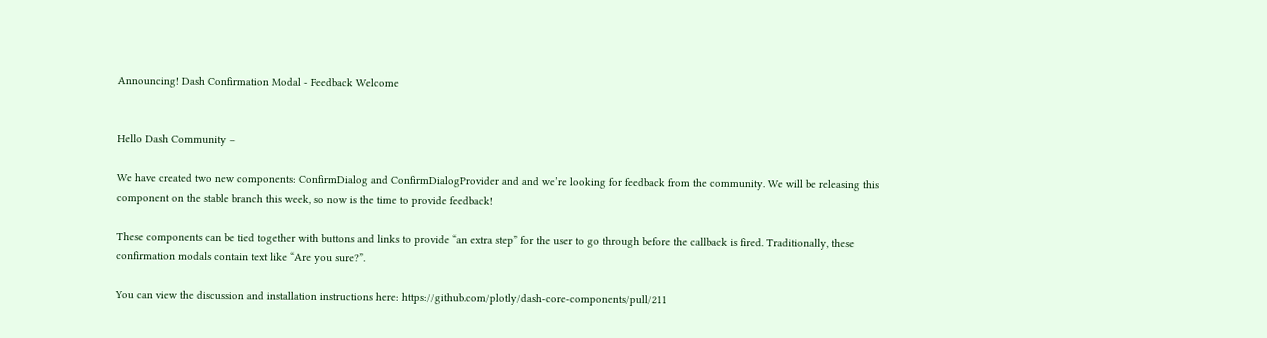Announcing! Dash Confirmation Modal - Feedback Welcome


Hello Dash Community –

We have created two new components: ConfirmDialog and ConfirmDialogProvider and and we’re looking for feedback from the community. We will be releasing this component on the stable branch this week, so now is the time to provide feedback!

These components can be tied together with buttons and links to provide “an extra step” for the user to go through before the callback is fired. Traditionally, these confirmation modals contain text like “Are you sure?”.

You can view the discussion and installation instructions here: https://github.com/plotly/dash-core-components/pull/211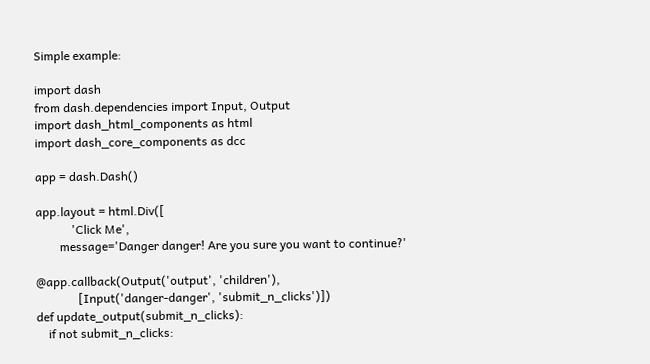Simple example:

import dash
from dash.dependencies import Input, Output
import dash_html_components as html
import dash_core_components as dcc

app = dash.Dash()

app.layout = html.Div([
            'Click Me',
        message='Danger danger! Are you sure you want to continue?'

@app.callback(Output('output', 'children'),
              [Input('danger-danger', 'submit_n_clicks')])
def update_output(submit_n_clicks):
    if not submit_n_clicks: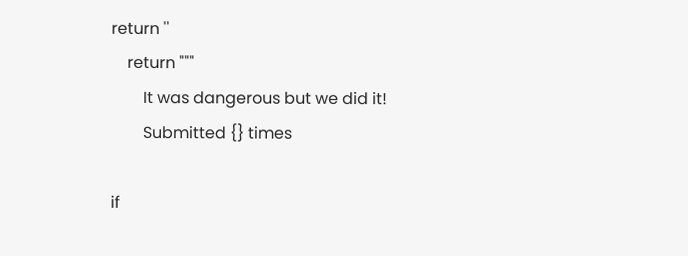return ''
    return """
        It was dangerous but we did it!
        Submitted {} times

if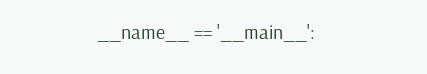__name__ == '__main__':